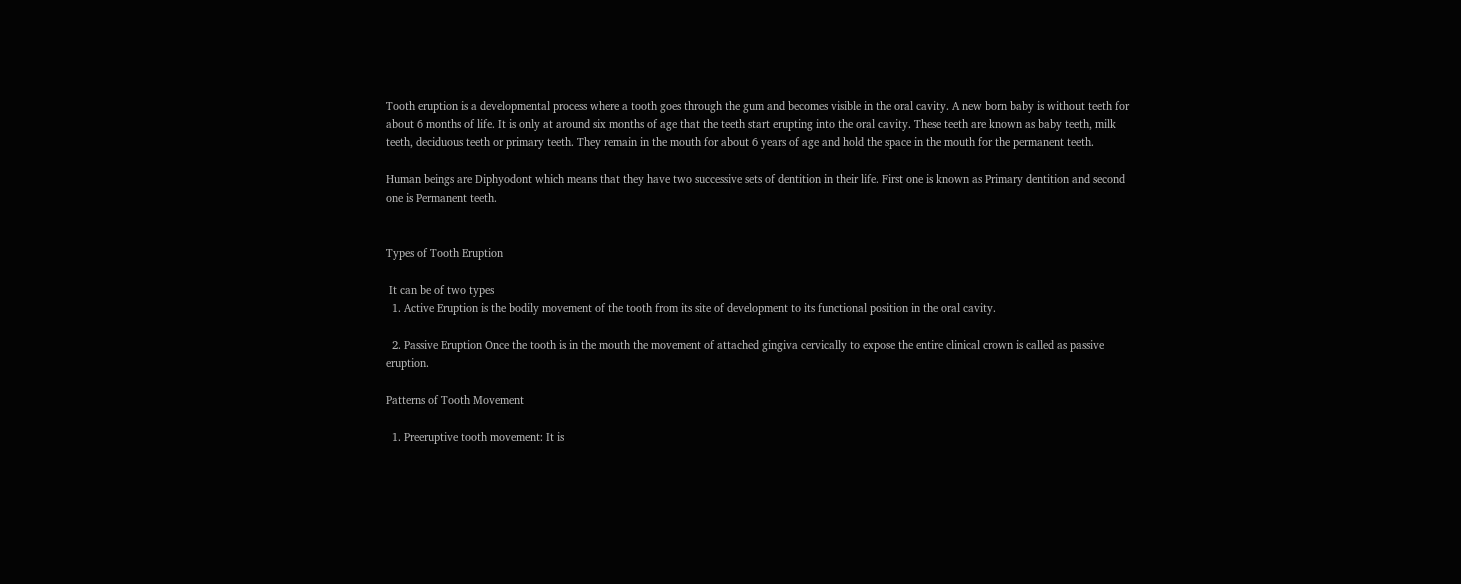Tooth eruption is a developmental process where a tooth goes through the gum and becomes visible in the oral cavity. A new born baby is without teeth for about 6 months of life. It is only at around six months of age that the teeth start erupting into the oral cavity. These teeth are known as baby teeth, milk teeth, deciduous teeth or primary teeth. They remain in the mouth for about 6 years of age and hold the space in the mouth for the permanent teeth.

Human beings are Diphyodont which means that they have two successive sets of dentition in their life. First one is known as Primary dentition and second one is Permanent teeth.


Types of Tooth Eruption

 It can be of two types
  1. Active Eruption is the bodily movement of the tooth from its site of development to its functional position in the oral cavity.

  2. Passive Eruption Once the tooth is in the mouth the movement of attached gingiva cervically to expose the entire clinical crown is called as passive eruption.

Patterns of Tooth Movement

  1. Preeruptive tooth movement: It is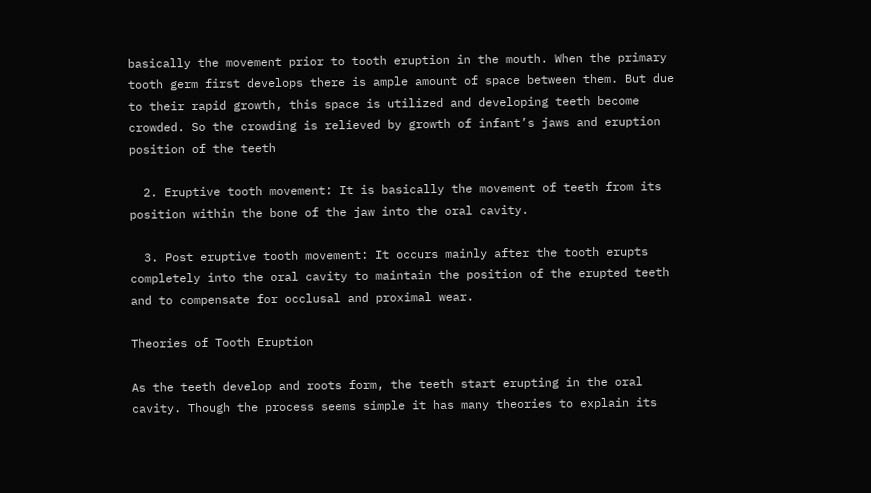basically the movement prior to tooth eruption in the mouth. When the primary tooth germ first develops there is ample amount of space between them. But due to their rapid growth, this space is utilized and developing teeth become crowded. So the crowding is relieved by growth of infant’s jaws and eruption position of the teeth

  2. Eruptive tooth movement: It is basically the movement of teeth from its position within the bone of the jaw into the oral cavity.

  3. Post eruptive tooth movement: It occurs mainly after the tooth erupts completely into the oral cavity to maintain the position of the erupted teeth and to compensate for occlusal and proximal wear.

Theories of Tooth Eruption

As the teeth develop and roots form, the teeth start erupting in the oral cavity. Though the process seems simple it has many theories to explain its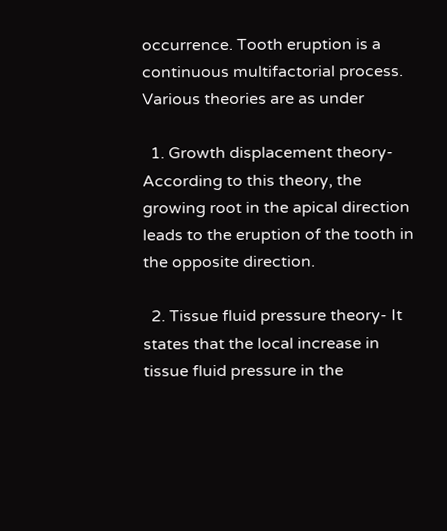occurrence. Tooth eruption is a continuous multifactorial process. Various theories are as under

  1. Growth displacement theory- According to this theory, the growing root in the apical direction leads to the eruption of the tooth in the opposite direction.

  2. Tissue fluid pressure theory- It states that the local increase in tissue fluid pressure in the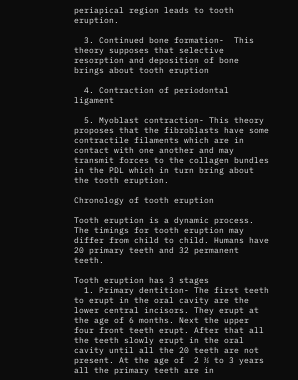periapical region leads to tooth eruption.

  3. Continued bone formation-  This theory supposes that selective resorption and deposition of bone brings about tooth eruption

  4. Contraction of periodontal ligament

  5. Myoblast contraction- This theory proposes that the fibroblasts have some contractile filaments which are in contact with one another and may transmit forces to the collagen bundles in the PDL which in turn bring about the tooth eruption.

Chronology of tooth eruption

Tooth eruption is a dynamic process. The timings for tooth eruption may differ from child to child. Humans have 20 primary teeth and 32 permanent teeth.

Tooth eruption has 3 stages
  1. Primary dentition- The first teeth to erupt in the oral cavity are the lower central incisors. They erupt at the age of 6 months. Next the upper four front teeth erupt. After that all the teeth slowly erupt in the oral cavity until all the 20 teeth are not present. At the age of  2 ½ to 3 years all the primary teeth are in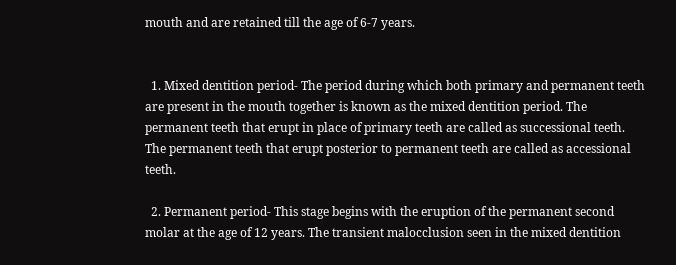mouth and are retained till the age of 6-7 years.


  1. Mixed dentition period- The period during which both primary and permanent teeth are present in the mouth together is known as the mixed dentition period. The permanent teeth that erupt in place of primary teeth are called as successional teeth. The permanent teeth that erupt posterior to permanent teeth are called as accessional teeth.

  2. Permanent period- This stage begins with the eruption of the permanent second molar at the age of 12 years. The transient malocclusion seen in the mixed dentition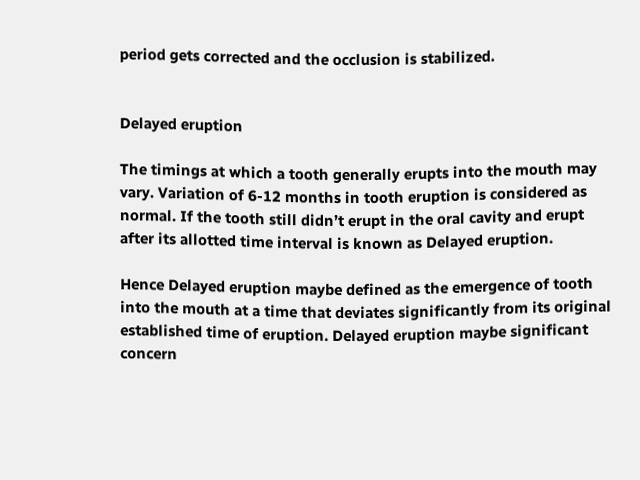period gets corrected and the occlusion is stabilized.


Delayed eruption

The timings at which a tooth generally erupts into the mouth may vary. Variation of 6-12 months in tooth eruption is considered as normal. If the tooth still didn’t erupt in the oral cavity and erupt after its allotted time interval is known as Delayed eruption.

Hence Delayed eruption maybe defined as the emergence of tooth into the mouth at a time that deviates significantly from its original established time of eruption. Delayed eruption maybe significant concern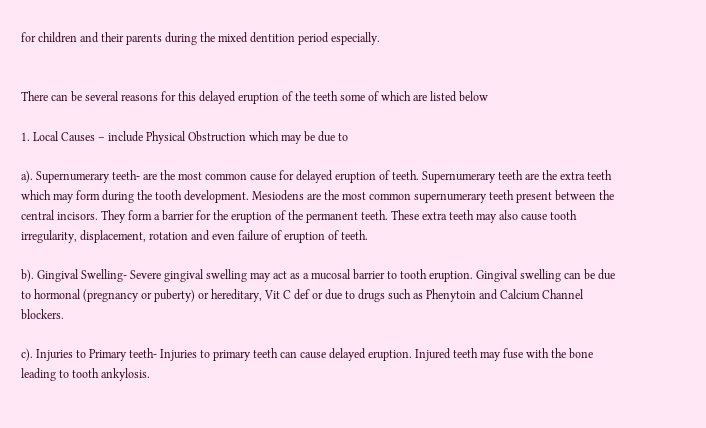for children and their parents during the mixed dentition period especially.


There can be several reasons for this delayed eruption of the teeth some of which are listed below

1. Local Causes – include Physical Obstruction which may be due to

a). Supernumerary teeth- are the most common cause for delayed eruption of teeth. Supernumerary teeth are the extra teeth which may form during the tooth development. Mesiodens are the most common supernumerary teeth present between the central incisors. They form a barrier for the eruption of the permanent teeth. These extra teeth may also cause tooth irregularity, displacement, rotation and even failure of eruption of teeth.

b). Gingival Swelling- Severe gingival swelling may act as a mucosal barrier to tooth eruption. Gingival swelling can be due to hormonal (pregnancy or puberty) or hereditary, Vit C def or due to drugs such as Phenytoin and Calcium Channel blockers.

c). Injuries to Primary teeth- Injuries to primary teeth can cause delayed eruption. Injured teeth may fuse with the bone leading to tooth ankylosis.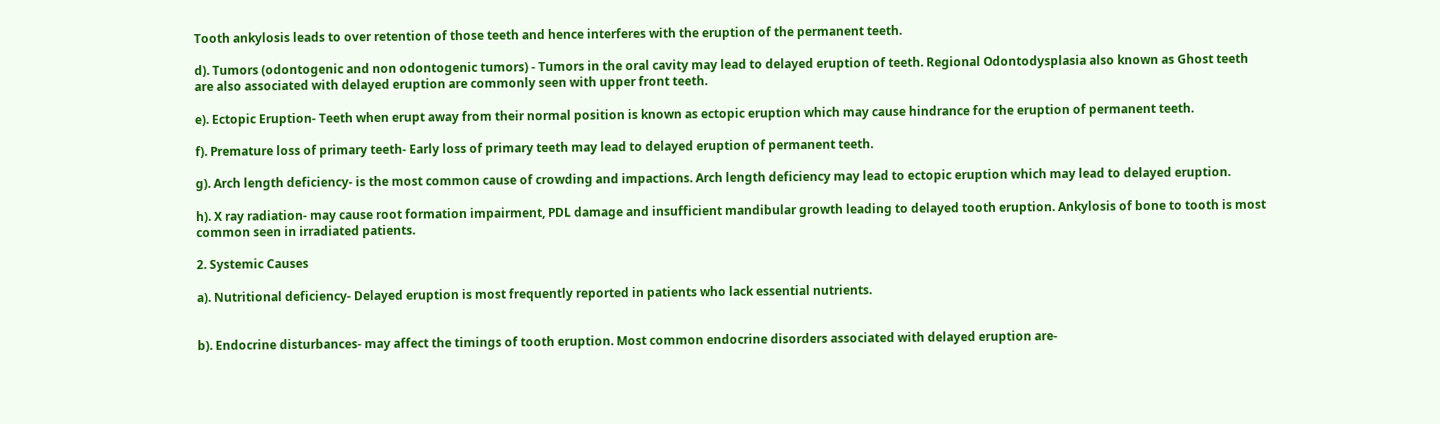Tooth ankylosis leads to over retention of those teeth and hence interferes with the eruption of the permanent teeth.

d). Tumors (odontogenic and non odontogenic tumors) - Tumors in the oral cavity may lead to delayed eruption of teeth. Regional Odontodysplasia also known as Ghost teeth are also associated with delayed eruption are commonly seen with upper front teeth.

e). Ectopic Eruption- Teeth when erupt away from their normal position is known as ectopic eruption which may cause hindrance for the eruption of permanent teeth.

f). Premature loss of primary teeth- Early loss of primary teeth may lead to delayed eruption of permanent teeth.

g). Arch length deficiency- is the most common cause of crowding and impactions. Arch length deficiency may lead to ectopic eruption which may lead to delayed eruption.

h). X ray radiation- may cause root formation impairment, PDL damage and insufficient mandibular growth leading to delayed tooth eruption. Ankylosis of bone to tooth is most common seen in irradiated patients.

2. Systemic Causes

a). Nutritional deficiency- Delayed eruption is most frequently reported in patients who lack essential nutrients.


b). Endocrine disturbances- may affect the timings of tooth eruption. Most common endocrine disorders associated with delayed eruption are-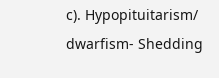c). Hypopituitarism/ dwarfism- Shedding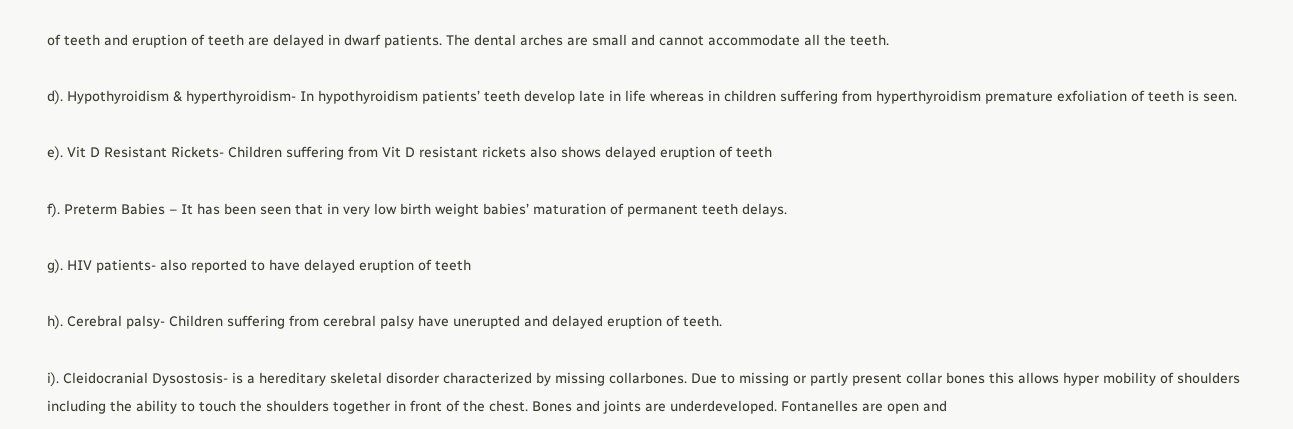of teeth and eruption of teeth are delayed in dwarf patients. The dental arches are small and cannot accommodate all the teeth.

d). Hypothyroidism & hyperthyroidism- In hypothyroidism patients’ teeth develop late in life whereas in children suffering from hyperthyroidism premature exfoliation of teeth is seen.

e). Vit D Resistant Rickets- Children suffering from Vit D resistant rickets also shows delayed eruption of teeth

f). Preterm Babies – It has been seen that in very low birth weight babies’ maturation of permanent teeth delays.

g). HIV patients- also reported to have delayed eruption of teeth

h). Cerebral palsy- Children suffering from cerebral palsy have unerupted and delayed eruption of teeth.

i). Cleidocranial Dysostosis- is a hereditary skeletal disorder characterized by missing collarbones. Due to missing or partly present collar bones this allows hyper mobility of shoulders including the ability to touch the shoulders together in front of the chest. Bones and joints are underdeveloped. Fontanelles are open and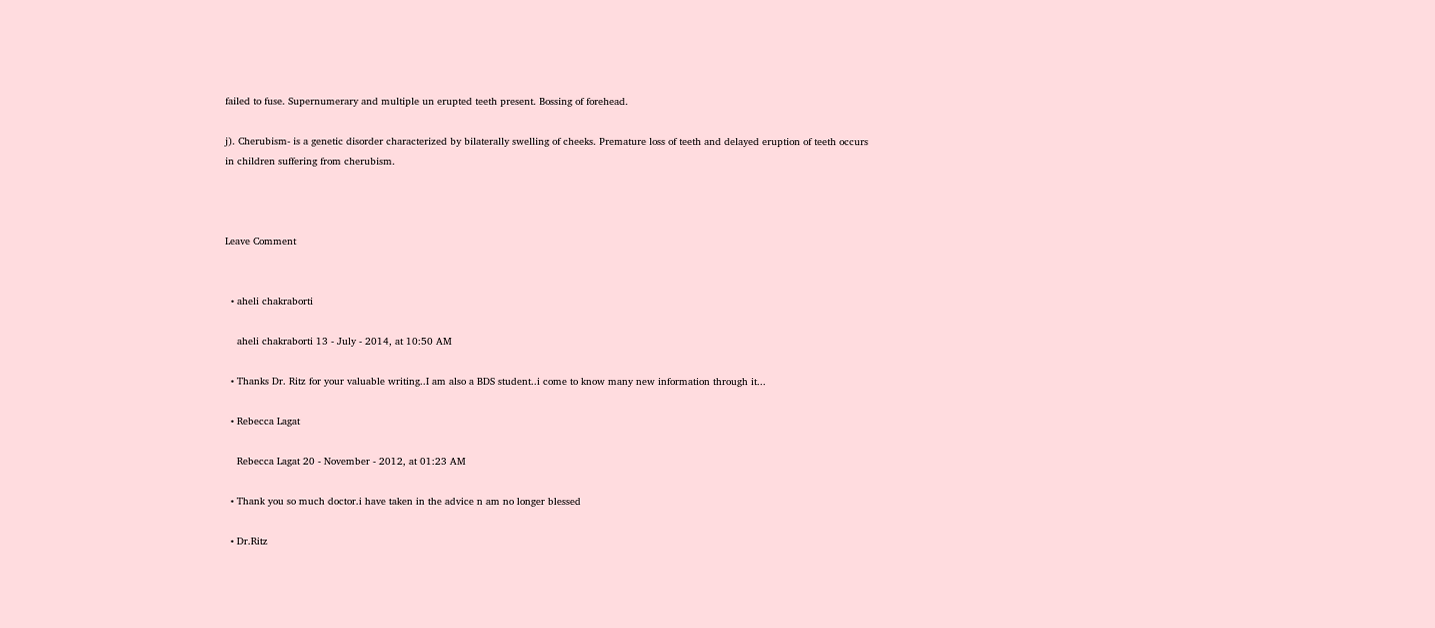failed to fuse. Supernumerary and multiple un erupted teeth present. Bossing of forehead.

j). Cherubism- is a genetic disorder characterized by bilaterally swelling of cheeks. Premature loss of teeth and delayed eruption of teeth occurs in children suffering from cherubism.



Leave Comment


  • aheli chakraborti

    aheli chakraborti 13 - July - 2014, at 10:50 AM

  • Thanks Dr. Ritz for your valuable writing..I am also a BDS student..i come to know many new information through it...

  • Rebecca Lagat

    Rebecca Lagat 20 - November - 2012, at 01:23 AM

  • Thank you so much doctor.i have taken in the advice n am no longer blessed

  • Dr.Ritz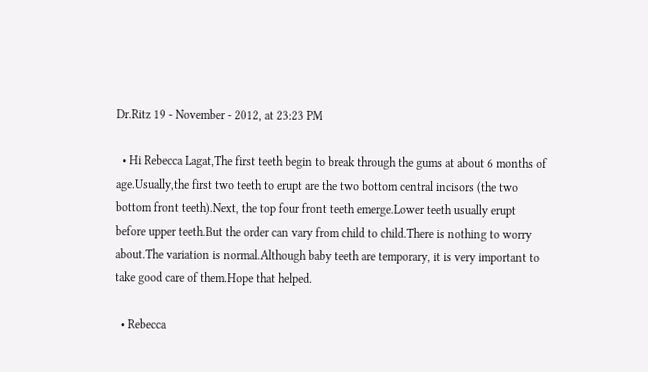Dr.Ritz 19 - November - 2012, at 23:23 PM

  • Hi Rebecca Lagat,The first teeth begin to break through the gums at about 6 months of age.Usually,the first two teeth to erupt are the two bottom central incisors (the two bottom front teeth).Next, the top four front teeth emerge.Lower teeth usually erupt before upper teeth.But the order can vary from child to child.There is nothing to worry about.The variation is normal.Although baby teeth are temporary, it is very important to take good care of them.Hope that helped.

  • Rebecca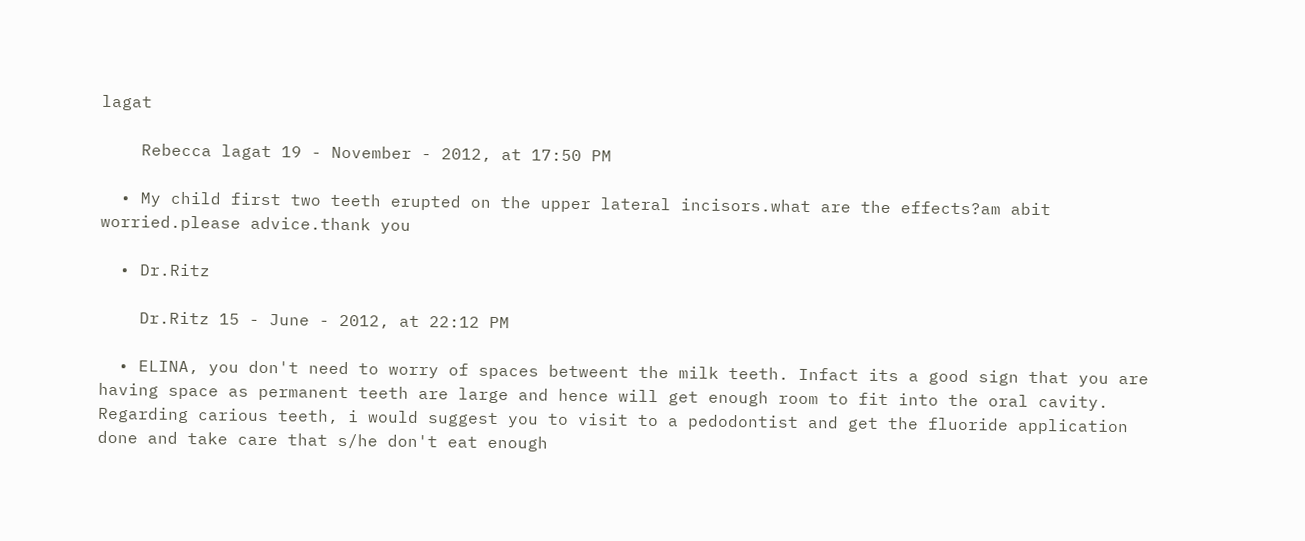lagat

    Rebecca lagat 19 - November - 2012, at 17:50 PM

  • My child first two teeth erupted on the upper lateral incisors.what are the effects?am abit worried.please advice.thank you

  • Dr.Ritz

    Dr.Ritz 15 - June - 2012, at 22:12 PM

  • ELINA, you don't need to worry of spaces betweent the milk teeth. Infact its a good sign that you are having space as permanent teeth are large and hence will get enough room to fit into the oral cavity. Regarding carious teeth, i would suggest you to visit to a pedodontist and get the fluoride application done and take care that s/he don't eat enough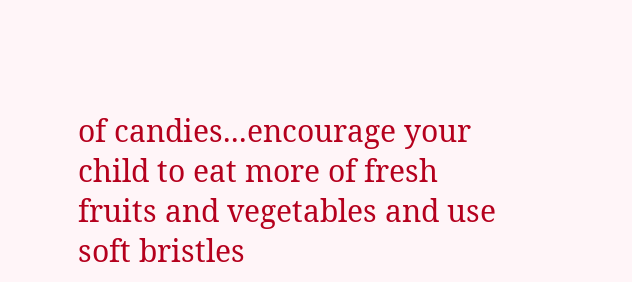of candies...encourage your child to eat more of fresh fruits and vegetables and use soft bristles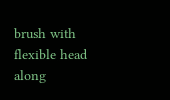brush with flexible head along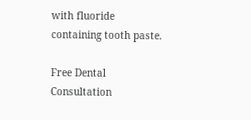with fluoride containing tooth paste.

Free Dental Consultation